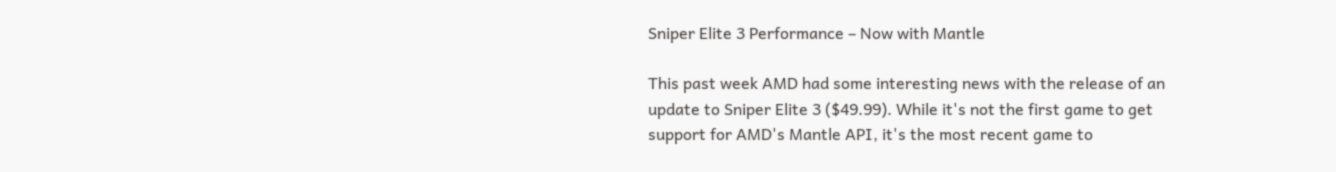Sniper Elite 3 Performance – Now with Mantle

This past week AMD had some interesting news with the release of an update to Sniper Elite 3 ($49.99). While it's not the first game to get support for AMD's Mantle API, it's the most recent game to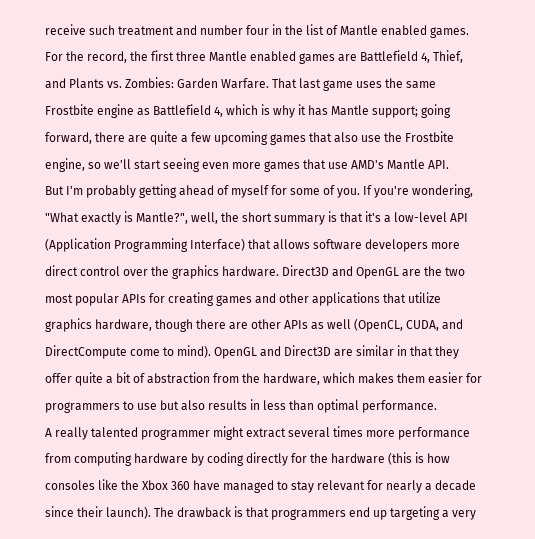receive such treatment and number four in the list of Mantle enabled games. For the record, the first three Mantle enabled games are Battlefield 4, Thief, and Plants vs. Zombies: Garden Warfare. That last game uses the same Frostbite engine as Battlefield 4, which is why it has Mantle support; going forward, there are quite a few upcoming games that also use the Frostbite engine, so we'll start seeing even more games that use AMD's Mantle API.
But I'm probably getting ahead of myself for some of you. If you're wondering, "What exactly is Mantle?", well, the short summary is that it's a low-level API (Application Programming Interface) that allows software developers more direct control over the graphics hardware. Direct3D and OpenGL are the two most popular APIs for creating games and other applications that utilize graphics hardware, though there are other APIs as well (OpenCL, CUDA, and DirectCompute come to mind). OpenGL and Direct3D are similar in that they offer quite a bit of abstraction from the hardware, which makes them easier for programmers to use but also results in less than optimal performance.
A really talented programmer might extract several times more performance from computing hardware by coding directly for the hardware (this is how consoles like the Xbox 360 have managed to stay relevant for nearly a decade since their launch). The drawback is that programmers end up targeting a very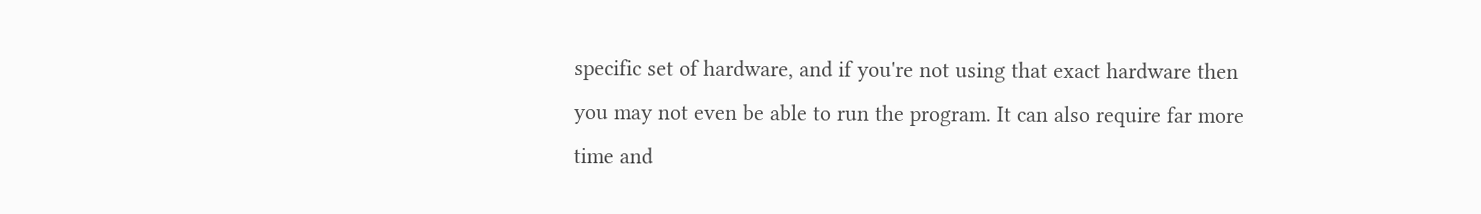specific set of hardware, and if you're not using that exact hardware then you may not even be able to run the program. It can also require far more time and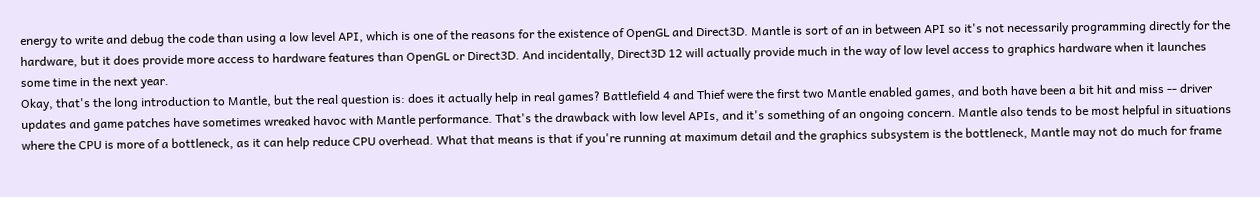energy to write and debug the code than using a low level API, which is one of the reasons for the existence of OpenGL and Direct3D. Mantle is sort of an in between API so it's not necessarily programming directly for the hardware, but it does provide more access to hardware features than OpenGL or Direct3D. And incidentally, Direct3D 12 will actually provide much in the way of low level access to graphics hardware when it launches some time in the next year.
Okay, that's the long introduction to Mantle, but the real question is: does it actually help in real games? Battlefield 4 and Thief were the first two Mantle enabled games, and both have been a bit hit and miss -- driver updates and game patches have sometimes wreaked havoc with Mantle performance. That's the drawback with low level APIs, and it's something of an ongoing concern. Mantle also tends to be most helpful in situations where the CPU is more of a bottleneck, as it can help reduce CPU overhead. What that means is that if you're running at maximum detail and the graphics subsystem is the bottleneck, Mantle may not do much for frame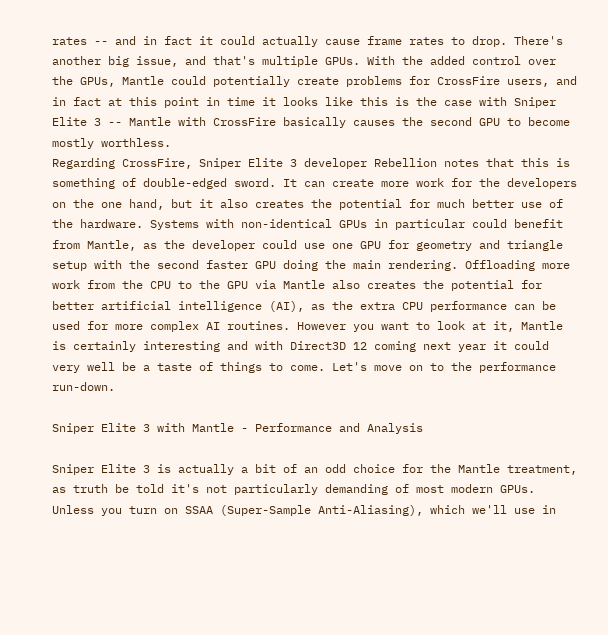rates -- and in fact it could actually cause frame rates to drop. There's another big issue, and that's multiple GPUs. With the added control over the GPUs, Mantle could potentially create problems for CrossFire users, and in fact at this point in time it looks like this is the case with Sniper Elite 3 -- Mantle with CrossFire basically causes the second GPU to become mostly worthless.
Regarding CrossFire, Sniper Elite 3 developer Rebellion notes that this is something of double-edged sword. It can create more work for the developers on the one hand, but it also creates the potential for much better use of the hardware. Systems with non-identical GPUs in particular could benefit from Mantle, as the developer could use one GPU for geometry and triangle setup with the second faster GPU doing the main rendering. Offloading more work from the CPU to the GPU via Mantle also creates the potential for better artificial intelligence (AI), as the extra CPU performance can be used for more complex AI routines. However you want to look at it, Mantle is certainly interesting and with Direct3D 12 coming next year it could very well be a taste of things to come. Let's move on to the performance run-down.

Sniper Elite 3 with Mantle - Performance and Analysis

Sniper Elite 3 is actually a bit of an odd choice for the Mantle treatment, as truth be told it's not particularly demanding of most modern GPUs. Unless you turn on SSAA (Super-Sample Anti-Aliasing), which we'll use in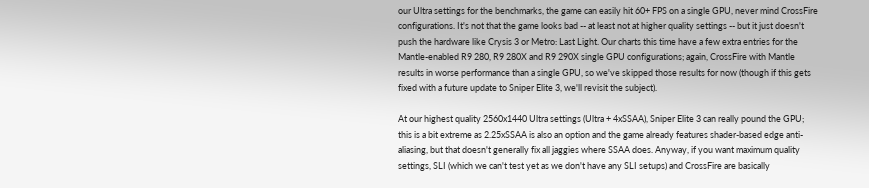our Ultra settings for the benchmarks, the game can easily hit 60+ FPS on a single GPU, never mind CrossFire configurations. It's not that the game looks bad -- at least not at higher quality settings -- but it just doesn't push the hardware like Crysis 3 or Metro: Last Light. Our charts this time have a few extra entries for the Mantle-enabled R9 280, R9 280X and R9 290X single GPU configurations; again, CrossFire with Mantle results in worse performance than a single GPU, so we've skipped those results for now (though if this gets fixed with a future update to Sniper Elite 3, we'll revisit the subject).

At our highest quality 2560x1440 Ultra settings (Ultra + 4xSSAA), Sniper Elite 3 can really pound the GPU; this is a bit extreme as 2.25xSSAA is also an option and the game already features shader-based edge anti-aliasing, but that doesn't generally fix all jaggies where SSAA does. Anyway, if you want maximum quality settings, SLI (which we can't test yet as we don't have any SLI setups) and CrossFire are basically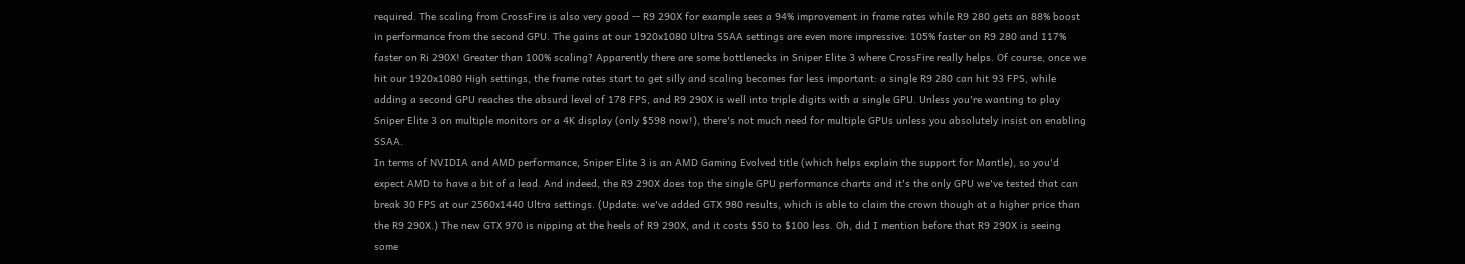required. The scaling from CrossFire is also very good -- R9 290X for example sees a 94% improvement in frame rates while R9 280 gets an 88% boost in performance from the second GPU. The gains at our 1920x1080 Ultra SSAA settings are even more impressive: 105% faster on R9 280 and 117% faster on Ri 290X! Greater than 100% scaling? Apparently there are some bottlenecks in Sniper Elite 3 where CrossFire really helps. Of course, once we hit our 1920x1080 High settings, the frame rates start to get silly and scaling becomes far less important: a single R9 280 can hit 93 FPS, while adding a second GPU reaches the absurd level of 178 FPS, and R9 290X is well into triple digits with a single GPU. Unless you're wanting to play Sniper Elite 3 on multiple monitors or a 4K display (only $598 now!), there's not much need for multiple GPUs unless you absolutely insist on enabling SSAA.
In terms of NVIDIA and AMD performance, Sniper Elite 3 is an AMD Gaming Evolved title (which helps explain the support for Mantle), so you'd expect AMD to have a bit of a lead. And indeed, the R9 290X does top the single GPU performance charts and it's the only GPU we've tested that can break 30 FPS at our 2560x1440 Ultra settings. (Update: we've added GTX 980 results, which is able to claim the crown though at a higher price than the R9 290X.) The new GTX 970 is nipping at the heels of R9 290X, and it costs $50 to $100 less. Oh, did I mention before that R9 290X is seeing some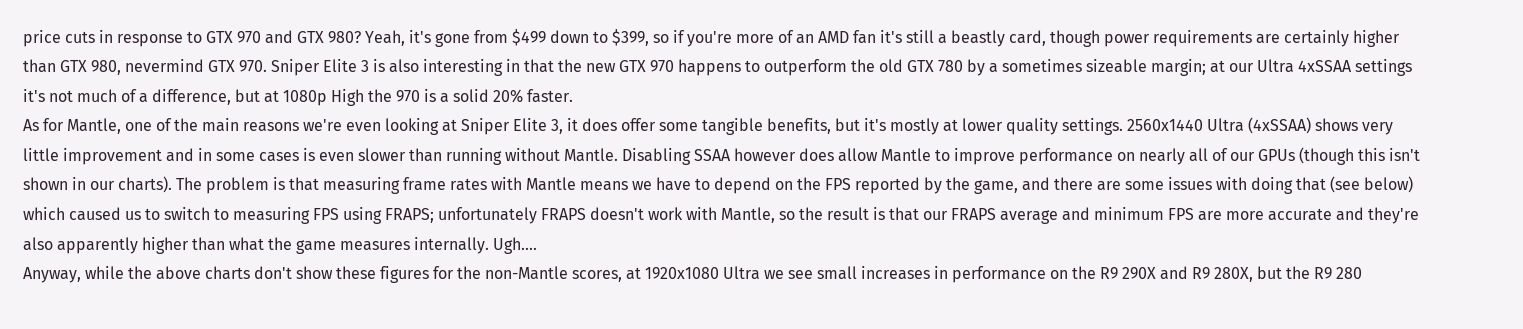price cuts in response to GTX 970 and GTX 980? Yeah, it's gone from $499 down to $399, so if you're more of an AMD fan it's still a beastly card, though power requirements are certainly higher than GTX 980, nevermind GTX 970. Sniper Elite 3 is also interesting in that the new GTX 970 happens to outperform the old GTX 780 by a sometimes sizeable margin; at our Ultra 4xSSAA settings it's not much of a difference, but at 1080p High the 970 is a solid 20% faster.
As for Mantle, one of the main reasons we're even looking at Sniper Elite 3, it does offer some tangible benefits, but it's mostly at lower quality settings. 2560x1440 Ultra (4xSSAA) shows very little improvement and in some cases is even slower than running without Mantle. Disabling SSAA however does allow Mantle to improve performance on nearly all of our GPUs (though this isn't shown in our charts). The problem is that measuring frame rates with Mantle means we have to depend on the FPS reported by the game, and there are some issues with doing that (see below) which caused us to switch to measuring FPS using FRAPS; unfortunately FRAPS doesn't work with Mantle, so the result is that our FRAPS average and minimum FPS are more accurate and they're also apparently higher than what the game measures internally. Ugh....
Anyway, while the above charts don't show these figures for the non-Mantle scores, at 1920x1080 Ultra we see small increases in performance on the R9 290X and R9 280X, but the R9 280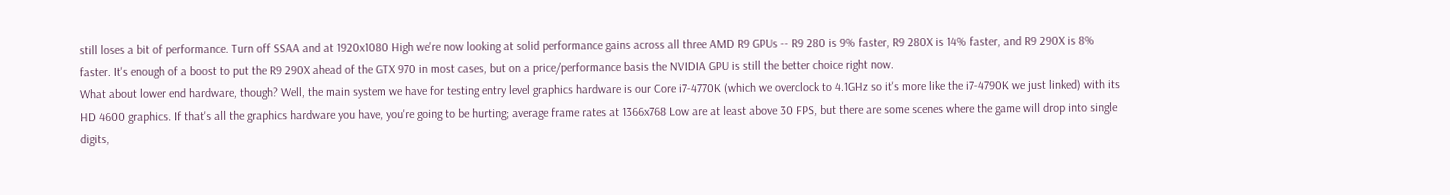still loses a bit of performance. Turn off SSAA and at 1920x1080 High we're now looking at solid performance gains across all three AMD R9 GPUs -- R9 280 is 9% faster, R9 280X is 14% faster, and R9 290X is 8% faster. It's enough of a boost to put the R9 290X ahead of the GTX 970 in most cases, but on a price/performance basis the NVIDIA GPU is still the better choice right now.
What about lower end hardware, though? Well, the main system we have for testing entry level graphics hardware is our Core i7-4770K (which we overclock to 4.1GHz so it's more like the i7-4790K we just linked) with its HD 4600 graphics. If that's all the graphics hardware you have, you're going to be hurting; average frame rates at 1366x768 Low are at least above 30 FPS, but there are some scenes where the game will drop into single digits,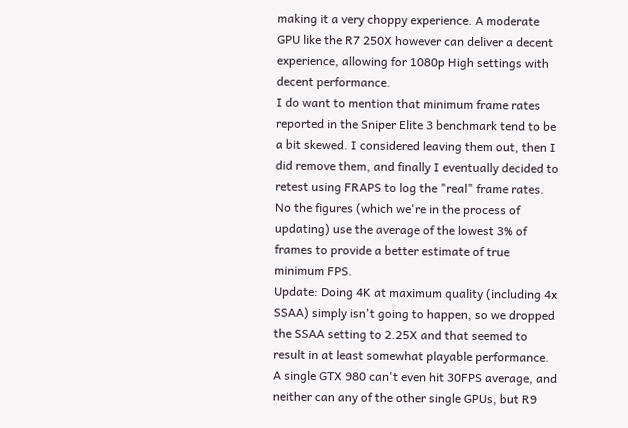making it a very choppy experience. A moderate GPU like the R7 250X however can deliver a decent experience, allowing for 1080p High settings with decent performance.
I do want to mention that minimum frame rates reported in the Sniper Elite 3 benchmark tend to be a bit skewed. I considered leaving them out, then I did remove them, and finally I eventually decided to retest using FRAPS to log the "real" frame rates. No the figures (which we're in the process of updating) use the average of the lowest 3% of frames to provide a better estimate of true minimum FPS.
Update: Doing 4K at maximum quality (including 4x SSAA) simply isn't going to happen, so we dropped the SSAA setting to 2.25X and that seemed to result in at least somewhat playable performance. A single GTX 980 can't even hit 30FPS average, and neither can any of the other single GPUs, but R9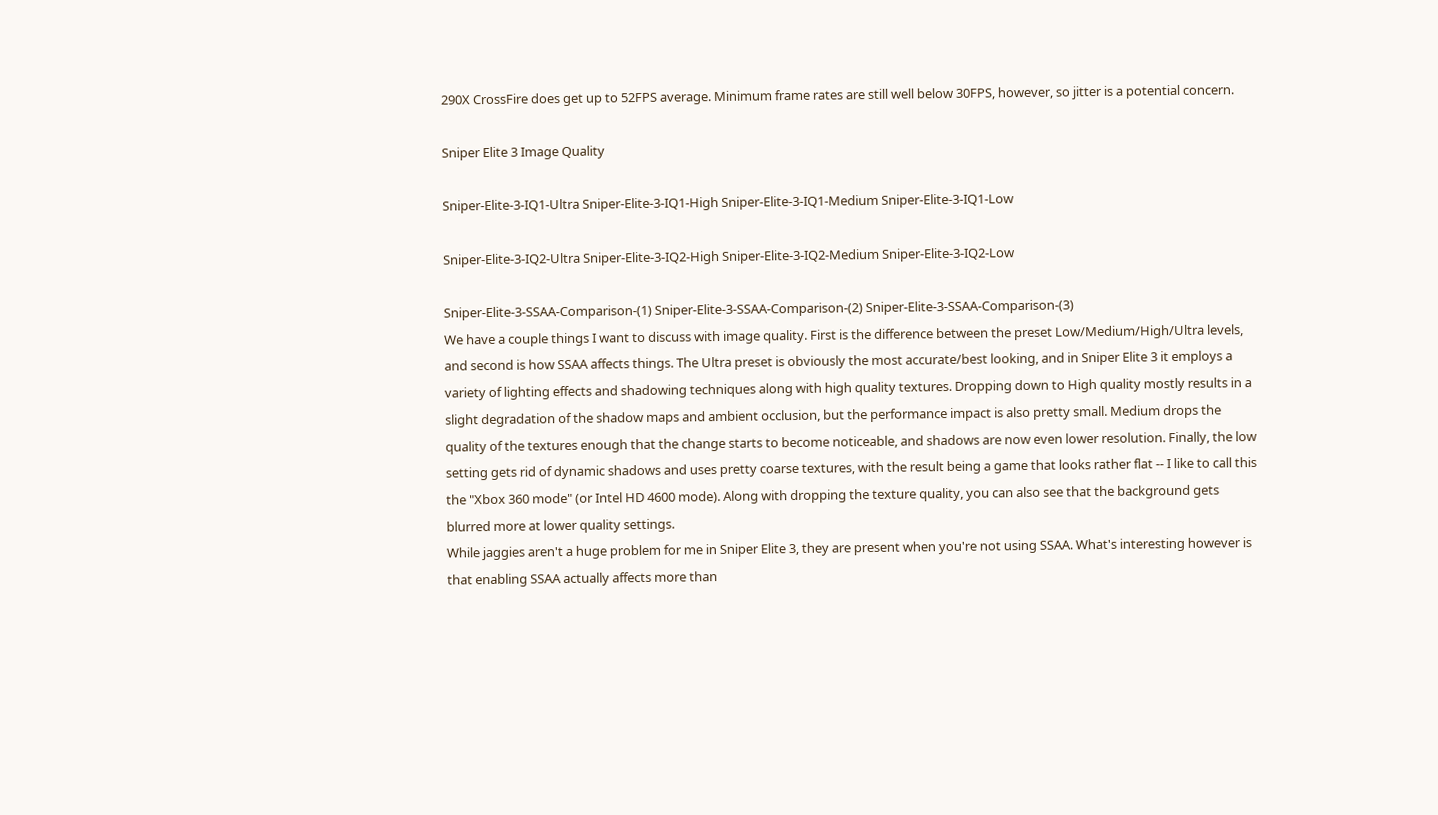290X CrossFire does get up to 52FPS average. Minimum frame rates are still well below 30FPS, however, so jitter is a potential concern.

Sniper Elite 3 Image Quality

Sniper-Elite-3-IQ1-Ultra Sniper-Elite-3-IQ1-High Sniper-Elite-3-IQ1-Medium Sniper-Elite-3-IQ1-Low

Sniper-Elite-3-IQ2-Ultra Sniper-Elite-3-IQ2-High Sniper-Elite-3-IQ2-Medium Sniper-Elite-3-IQ2-Low

Sniper-Elite-3-SSAA-Comparison-(1) Sniper-Elite-3-SSAA-Comparison-(2) Sniper-Elite-3-SSAA-Comparison-(3)
We have a couple things I want to discuss with image quality. First is the difference between the preset Low/Medium/High/Ultra levels, and second is how SSAA affects things. The Ultra preset is obviously the most accurate/best looking, and in Sniper Elite 3 it employs a variety of lighting effects and shadowing techniques along with high quality textures. Dropping down to High quality mostly results in a slight degradation of the shadow maps and ambient occlusion, but the performance impact is also pretty small. Medium drops the quality of the textures enough that the change starts to become noticeable, and shadows are now even lower resolution. Finally, the low setting gets rid of dynamic shadows and uses pretty coarse textures, with the result being a game that looks rather flat -- I like to call this the "Xbox 360 mode" (or Intel HD 4600 mode). Along with dropping the texture quality, you can also see that the background gets blurred more at lower quality settings.
While jaggies aren't a huge problem for me in Sniper Elite 3, they are present when you're not using SSAA. What's interesting however is that enabling SSAA actually affects more than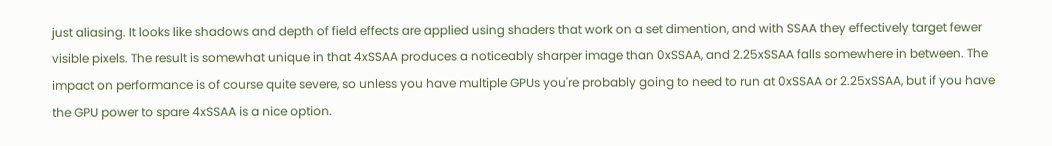just aliasing. It looks like shadows and depth of field effects are applied using shaders that work on a set dimention, and with SSAA they effectively target fewer visible pixels. The result is somewhat unique in that 4xSSAA produces a noticeably sharper image than 0xSSAA, and 2.25xSSAA falls somewhere in between. The impact on performance is of course quite severe, so unless you have multiple GPUs you're probably going to need to run at 0xSSAA or 2.25xSSAA, but if you have the GPU power to spare 4xSSAA is a nice option.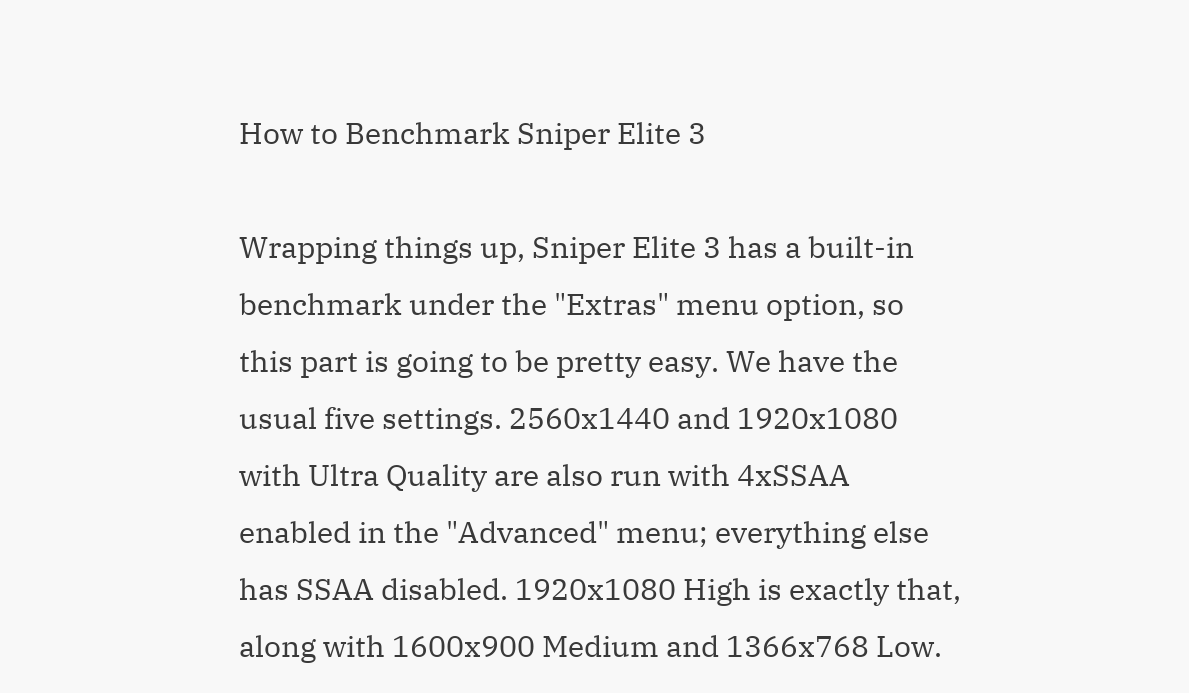How to Benchmark Sniper Elite 3

Wrapping things up, Sniper Elite 3 has a built-in benchmark under the "Extras" menu option, so this part is going to be pretty easy. We have the usual five settings. 2560x1440 and 1920x1080 with Ultra Quality are also run with 4xSSAA enabled in the "Advanced" menu; everything else has SSAA disabled. 1920x1080 High is exactly that, along with 1600x900 Medium and 1366x768 Low.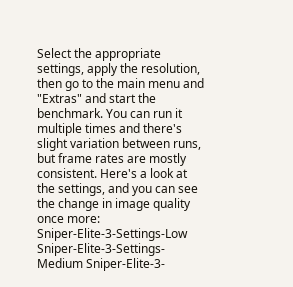Select the appropriate settings, apply the resolution, then go to the main menu and "Extras" and start the benchmark. You can run it multiple times and there's slight variation between runs, but frame rates are mostly consistent. Here's a look at the settings, and you can see the change in image quality once more:
Sniper-Elite-3-Settings-Low Sniper-Elite-3-Settings-Medium Sniper-Elite-3-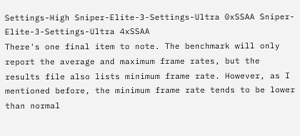Settings-High Sniper-Elite-3-Settings-Ultra 0xSSAA Sniper-Elite-3-Settings-Ultra 4xSSAA
There's one final item to note. The benchmark will only report the average and maximum frame rates, but the results file also lists minimum frame rate. However, as I mentioned before, the minimum frame rate tends to be lower than normal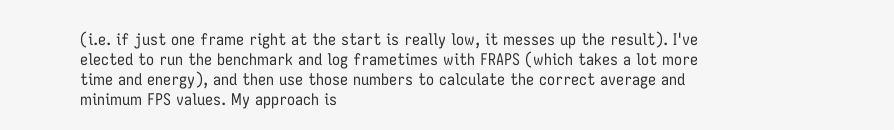(i.e. if just one frame right at the start is really low, it messes up the result). I've elected to run the benchmark and log frametimes with FRAPS (which takes a lot more time and energy), and then use those numbers to calculate the correct average and minimum FPS values. My approach is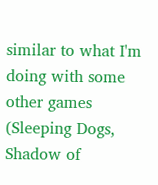similar to what I'm doing with some other games (Sleeping Dogs, Shadow of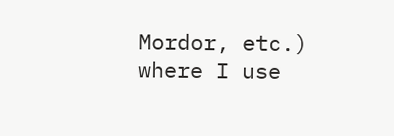Mordor, etc.) where I use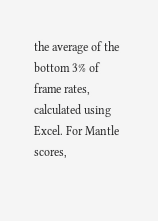the average of the bottom 3% of frame rates, calculated using Excel. For Mantle scores,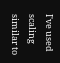I've used scaling similar to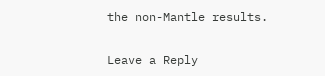the non-Mantle results.

Leave a Reply